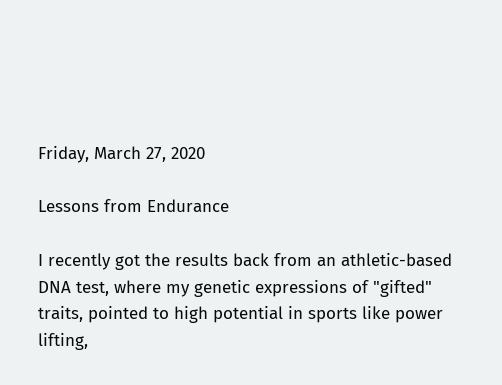Friday, March 27, 2020

Lessons from Endurance

I recently got the results back from an athletic-based DNA test, where my genetic expressions of "gifted" traits, pointed to high potential in sports like power lifting,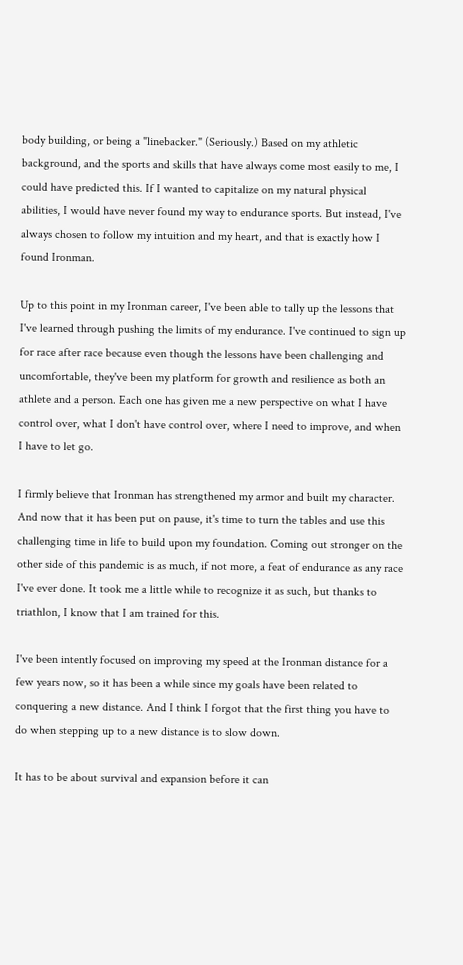body building, or being a "linebacker." (Seriously.) Based on my athletic background, and the sports and skills that have always come most easily to me, I could have predicted this. If I wanted to capitalize on my natural physical abilities, I would have never found my way to endurance sports. But instead, I've always chosen to follow my intuition and my heart, and that is exactly how I found Ironman.

Up to this point in my Ironman career, I've been able to tally up the lessons that I've learned through pushing the limits of my endurance. I've continued to sign up for race after race because even though the lessons have been challenging and uncomfortable, they've been my platform for growth and resilience as both an athlete and a person. Each one has given me a new perspective on what I have control over, what I don't have control over, where I need to improve, and when I have to let go.

I firmly believe that Ironman has strengthened my armor and built my character. And now that it has been put on pause, it's time to turn the tables and use this challenging time in life to build upon my foundation. Coming out stronger on the other side of this pandemic is as much, if not more, a feat of endurance as any race I've ever done. It took me a little while to recognize it as such, but thanks to triathlon, I know that I am trained for this.

I've been intently focused on improving my speed at the Ironman distance for a few years now, so it has been a while since my goals have been related to conquering a new distance. And I think I forgot that the first thing you have to do when stepping up to a new distance is to slow down.

It has to be about survival and expansion before it can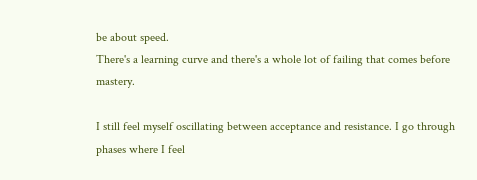be about speed.
There's a learning curve and there's a whole lot of failing that comes before mastery.

I still feel myself oscillating between acceptance and resistance. I go through phases where I feel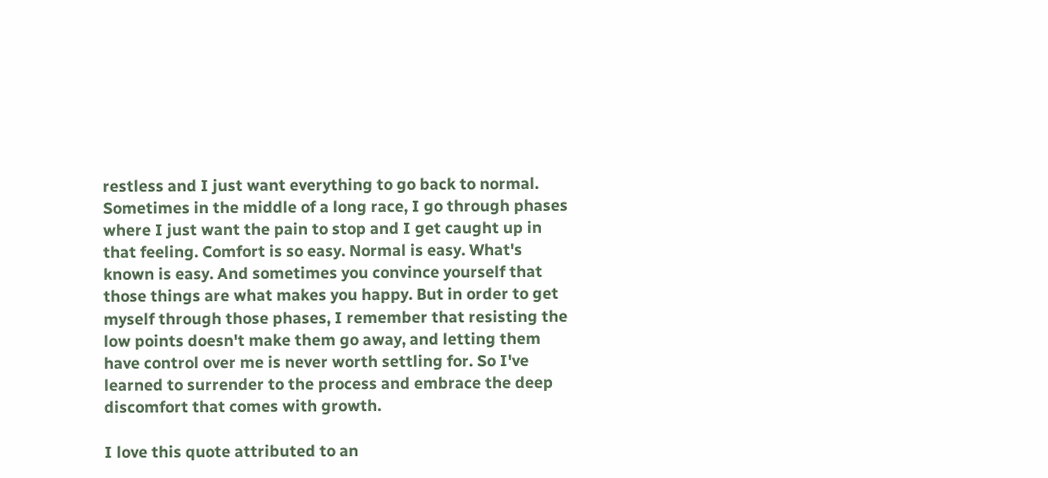restless and I just want everything to go back to normal. Sometimes in the middle of a long race, I go through phases where I just want the pain to stop and I get caught up in that feeling. Comfort is so easy. Normal is easy. What's known is easy. And sometimes you convince yourself that those things are what makes you happy. But in order to get myself through those phases, I remember that resisting the low points doesn't make them go away, and letting them have control over me is never worth settling for. So I've learned to surrender to the process and embrace the deep discomfort that comes with growth.

I love this quote attributed to an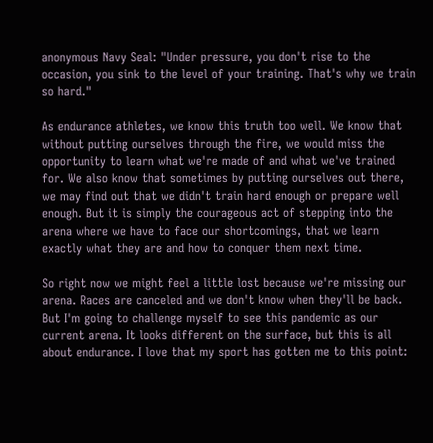anonymous Navy Seal: "Under pressure, you don't rise to the occasion, you sink to the level of your training. That's why we train so hard."

As endurance athletes, we know this truth too well. We know that without putting ourselves through the fire, we would miss the opportunity to learn what we're made of and what we've trained for. We also know that sometimes by putting ourselves out there, we may find out that we didn't train hard enough or prepare well enough. But it is simply the courageous act of stepping into the arena where we have to face our shortcomings, that we learn exactly what they are and how to conquer them next time.

So right now we might feel a little lost because we're missing our arena. Races are canceled and we don't know when they'll be back. But I'm going to challenge myself to see this pandemic as our current arena. It looks different on the surface, but this is all about endurance. I love that my sport has gotten me to this point: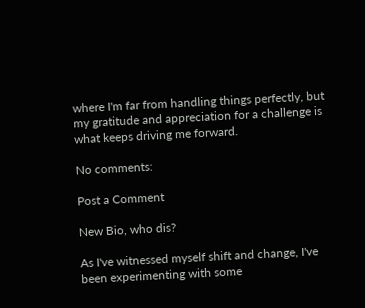where I'm far from handling things perfectly, but my gratitude and appreciation for a challenge is what keeps driving me forward.

No comments:

Post a Comment

New Bio, who dis?

As I've witnessed myself shift and change, I've been experimenting with some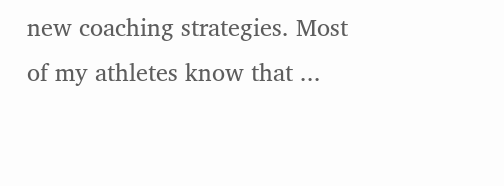new coaching strategies. Most of my athletes know that ...